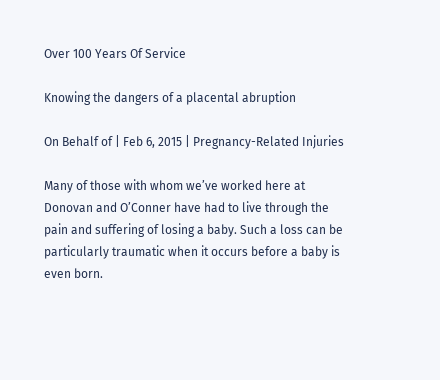Over 100 Years Of Service

Knowing the dangers of a placental abruption

On Behalf of | Feb 6, 2015 | Pregnancy-Related Injuries

Many of those with whom we’ve worked here at Donovan and O’Conner have had to live through the pain and suffering of losing a baby. Such a loss can be particularly traumatic when it occurs before a baby is even born.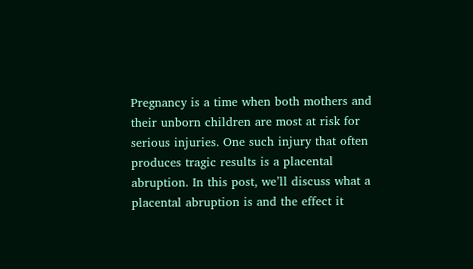Pregnancy is a time when both mothers and their unborn children are most at risk for serious injuries. One such injury that often produces tragic results is a placental abruption. In this post, we’ll discuss what a placental abruption is and the effect it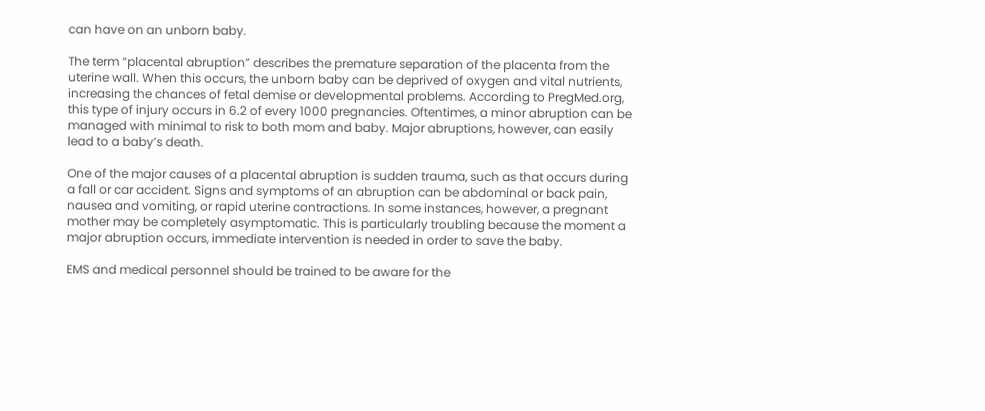can have on an unborn baby.

The term “placental abruption” describes the premature separation of the placenta from the uterine wall. When this occurs, the unborn baby can be deprived of oxygen and vital nutrients, increasing the chances of fetal demise or developmental problems. According to PregMed.org, this type of injury occurs in 6.2 of every 1000 pregnancies. Oftentimes, a minor abruption can be managed with minimal to risk to both mom and baby. Major abruptions, however, can easily lead to a baby’s death.

One of the major causes of a placental abruption is sudden trauma, such as that occurs during a fall or car accident. Signs and symptoms of an abruption can be abdominal or back pain, nausea and vomiting, or rapid uterine contractions. In some instances, however, a pregnant mother may be completely asymptomatic. This is particularly troubling because the moment a major abruption occurs, immediate intervention is needed in order to save the baby.

EMS and medical personnel should be trained to be aware for the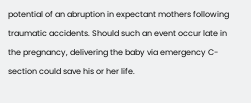potential of an abruption in expectant mothers following traumatic accidents. Should such an event occur late in the pregnancy, delivering the baby via emergency C-section could save his or her life.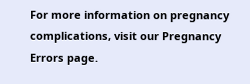For more information on pregnancy complications, visit our Pregnancy Errors page.